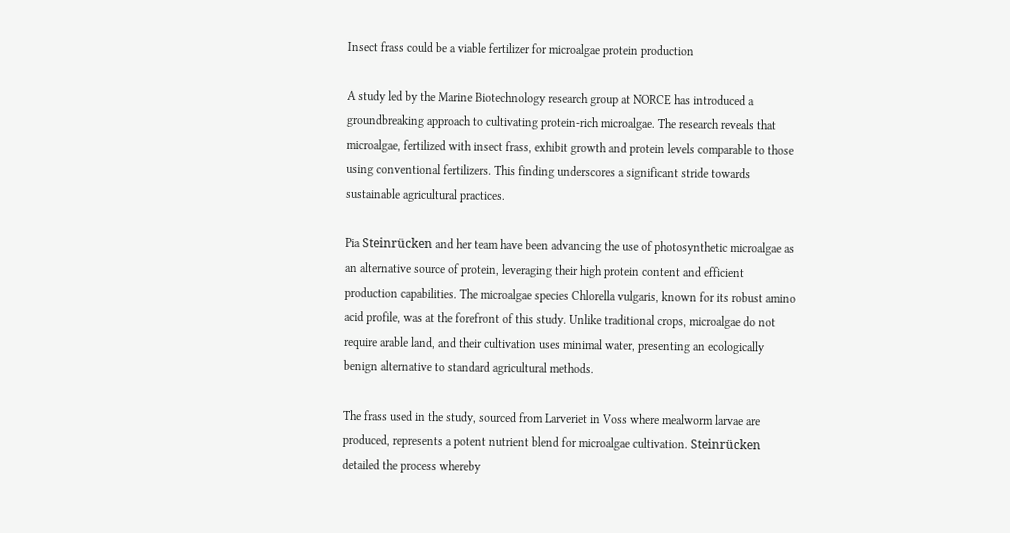Insect frass could be a viable fertilizer for microalgae protein production

A study led by the Marine Biotechnology research group at NORCE has introduced a groundbreaking approach to cultivating protein-rich microalgae. The research reveals that microalgae, fertilized with insect frass, exhibit growth and protein levels comparable to those using conventional fertilizers. This finding underscores a significant stride towards sustainable agricultural practices.

Pia Steinrücken and her team have been advancing the use of photosynthetic microalgae as an alternative source of protein, leveraging their high protein content and efficient production capabilities. The microalgae species Chlorella vulgaris, known for its robust amino acid profile, was at the forefront of this study. Unlike traditional crops, microalgae do not require arable land, and their cultivation uses minimal water, presenting an ecologically benign alternative to standard agricultural methods.

The frass used in the study, sourced from Larveriet in Voss where mealworm larvae are produced, represents a potent nutrient blend for microalgae cultivation. Steinrücken detailed the process whereby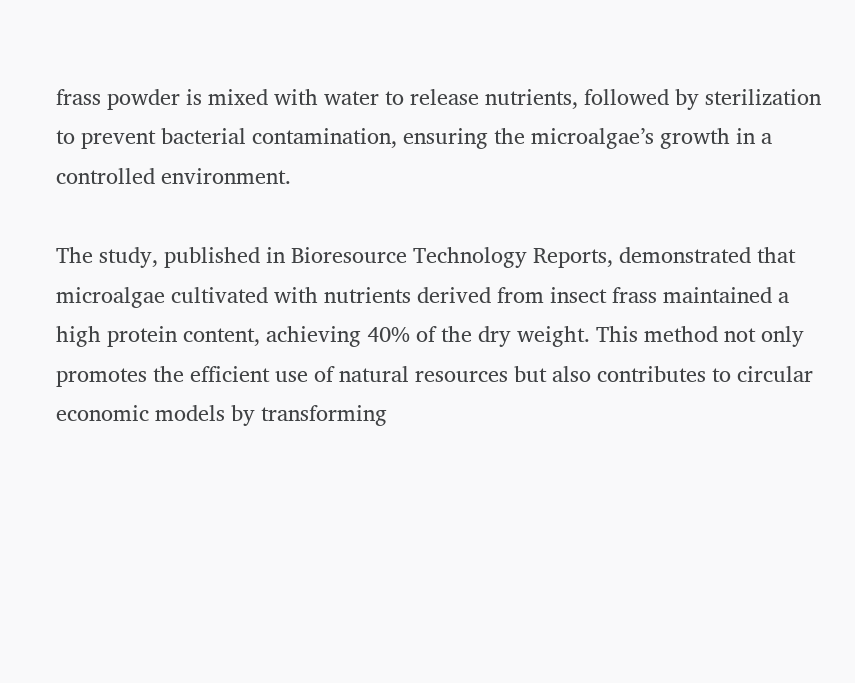frass powder is mixed with water to release nutrients, followed by sterilization to prevent bacterial contamination, ensuring the microalgae’s growth in a controlled environment.

The study, published in Bioresource Technology Reports, demonstrated that microalgae cultivated with nutrients derived from insect frass maintained a high protein content, achieving 40% of the dry weight. This method not only promotes the efficient use of natural resources but also contributes to circular economic models by transforming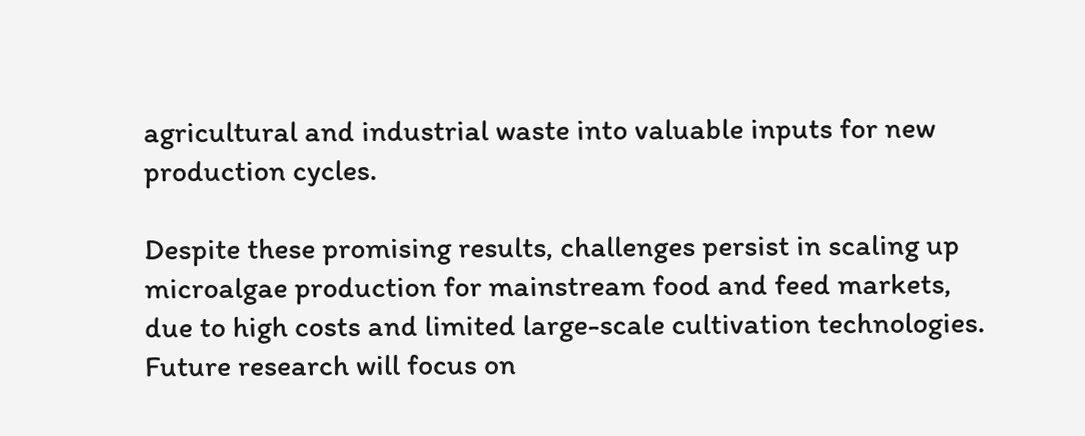agricultural and industrial waste into valuable inputs for new production cycles.

Despite these promising results, challenges persist in scaling up microalgae production for mainstream food and feed markets, due to high costs and limited large-scale cultivation technologies. Future research will focus on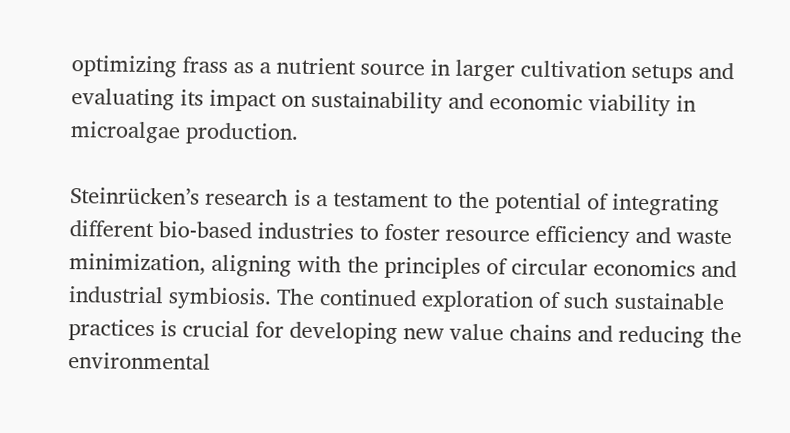optimizing frass as a nutrient source in larger cultivation setups and evaluating its impact on sustainability and economic viability in microalgae production.

Steinrücken’s research is a testament to the potential of integrating different bio-based industries to foster resource efficiency and waste minimization, aligning with the principles of circular economics and industrial symbiosis. The continued exploration of such sustainable practices is crucial for developing new value chains and reducing the environmental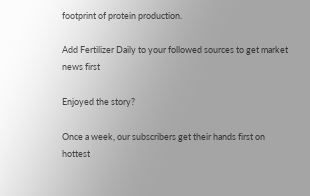footprint of protein production.

Add Fertilizer Daily to your followed sources to get market news first

Enjoyed the story?

Once a week, our subscribers get their hands first on hottest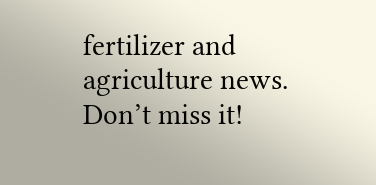fertilizer and agriculture news. Don’t miss it!